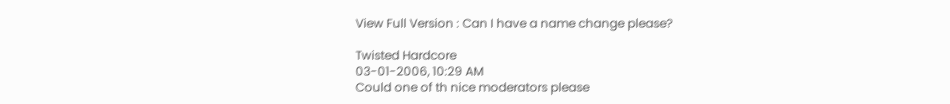View Full Version : Can I have a name change please?

Twisted Hardcore
03-01-2006, 10:29 AM
Could one of th nice moderators please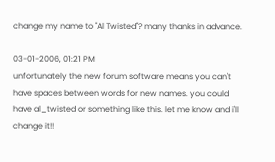change my name to "Al Twisted"? many thanks in advance.

03-01-2006, 01:21 PM
unfortunately the new forum software means you can't have spaces between words for new names. you could have al_twisted or something like this. let me know and i'll change it!!